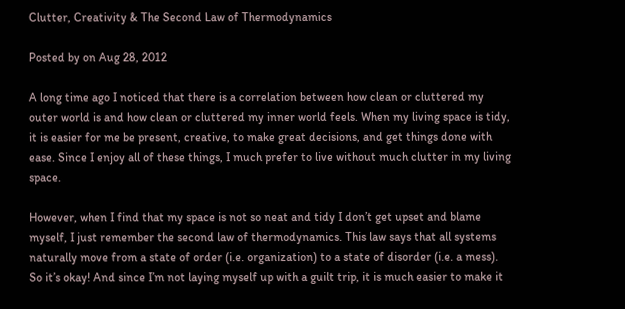Clutter, Creativity & The Second Law of Thermodynamics

Posted by on Aug 28, 2012

A long time ago I noticed that there is a correlation between how clean or cluttered my outer world is and how clean or cluttered my inner world feels. When my living space is tidy, it is easier for me be present, creative, to make great decisions, and get things done with ease. Since I enjoy all of these things, I much prefer to live without much clutter in my living space.

However, when I find that my space is not so neat and tidy I don’t get upset and blame myself, I just remember the second law of thermodynamics. This law says that all systems naturally move from a state of order (i.e. organization) to a state of disorder (i.e. a mess). So it’s okay! And since I’m not laying myself up with a guilt trip, it is much easier to make it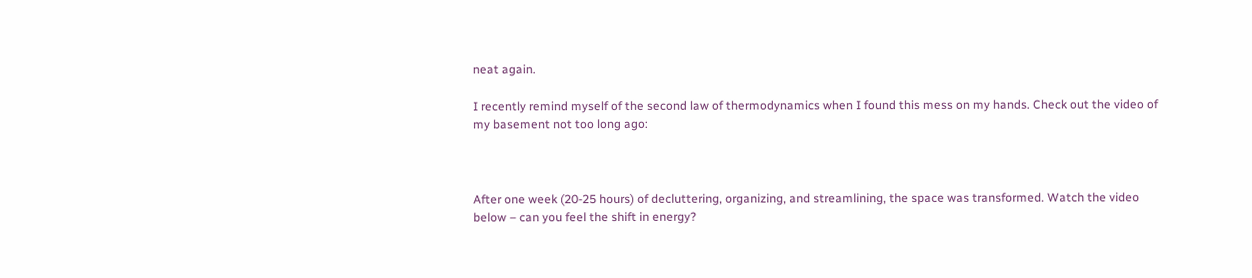neat again.

I recently remind myself of the second law of thermodynamics when I found this mess on my hands. Check out the video of my basement not too long ago:



After one week (20-25 hours) of decluttering, organizing, and streamlining, the space was transformed. Watch the video below – can you feel the shift in energy?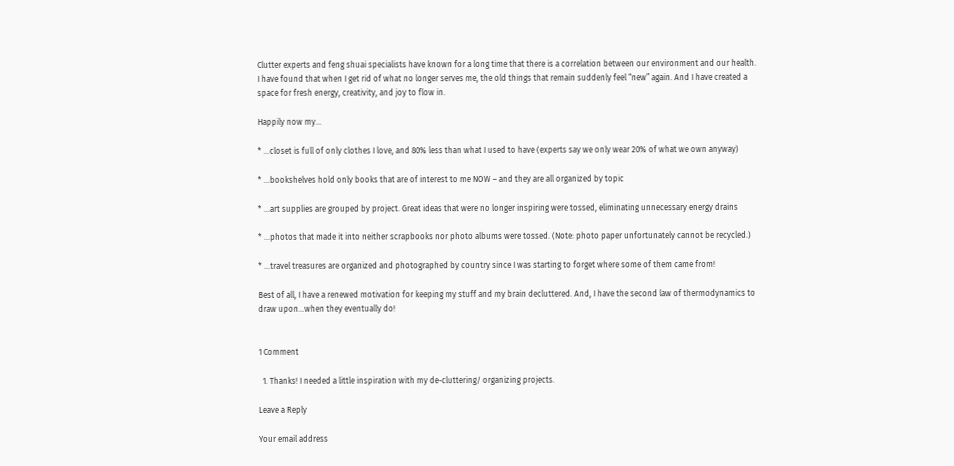Clutter experts and feng shuai specialists have known for a long time that there is a correlation between our environment and our health. I have found that when I get rid of what no longer serves me, the old things that remain suddenly feel “new” again. And I have created a space for fresh energy, creativity, and joy to flow in.

Happily now my…

* …closet is full of only clothes I love, and 80% less than what I used to have (experts say we only wear 20% of what we own anyway)

* …bookshelves hold only books that are of interest to me NOW – and they are all organized by topic

* …art supplies are grouped by project. Great ideas that were no longer inspiring were tossed, eliminating unnecessary energy drains

* …photos that made it into neither scrapbooks nor photo albums were tossed. (Note: photo paper unfortunately cannot be recycled.)

* …travel treasures are organized and photographed by country since I was starting to forget where some of them came from!

Best of all, I have a renewed motivation for keeping my stuff and my brain decluttered. And, I have the second law of thermodynamics to draw upon…when they eventually do!


1 Comment

  1. Thanks! I needed a little inspiration with my de-cluttering/ organizing projects.

Leave a Reply

Your email address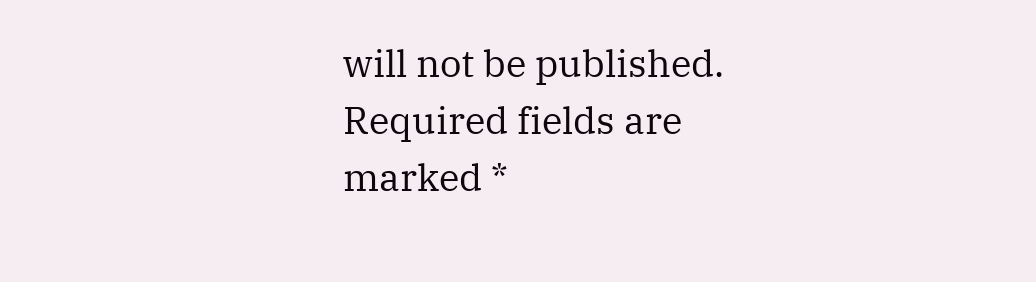will not be published. Required fields are marked *